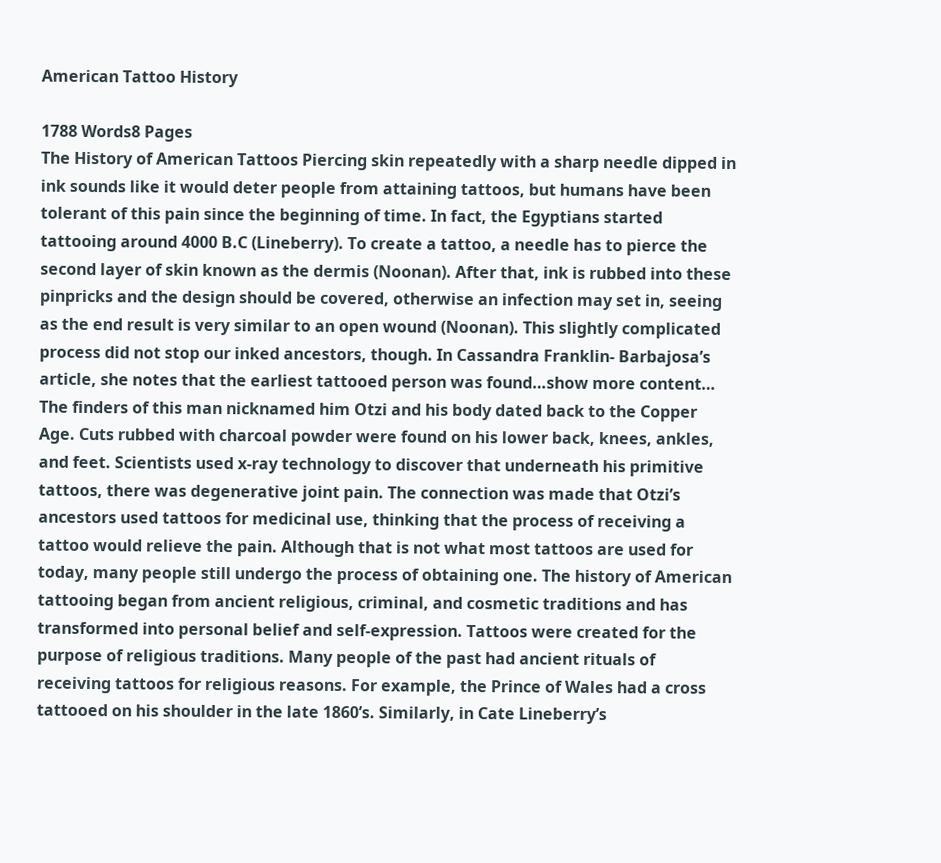American Tattoo History

1788 Words8 Pages
The History of American Tattoos Piercing skin repeatedly with a sharp needle dipped in ink sounds like it would deter people from attaining tattoos, but humans have been tolerant of this pain since the beginning of time. In fact, the Egyptians started tattooing around 4000 B.C (Lineberry). To create a tattoo, a needle has to pierce the second layer of skin known as the dermis (Noonan). After that, ink is rubbed into these pinpricks and the design should be covered, otherwise an infection may set in, seeing as the end result is very similar to an open wound (Noonan). This slightly complicated process did not stop our inked ancestors, though. In Cassandra Franklin- Barbajosa’s article, she notes that the earliest tattooed person was found…show more content…
The finders of this man nicknamed him Otzi and his body dated back to the Copper Age. Cuts rubbed with charcoal powder were found on his lower back, knees, ankles, and feet. Scientists used x-ray technology to discover that underneath his primitive tattoos, there was degenerative joint pain. The connection was made that Otzi’s ancestors used tattoos for medicinal use, thinking that the process of receiving a tattoo would relieve the pain. Although that is not what most tattoos are used for today, many people still undergo the process of obtaining one. The history of American tattooing began from ancient religious, criminal, and cosmetic traditions and has transformed into personal belief and self-expression. Tattoos were created for the purpose of religious traditions. Many people of the past had ancient rituals of receiving tattoos for religious reasons. For example, the Prince of Wales had a cross tattooed on his shoulder in the late 1860’s. Similarly, in Cate Lineberry’s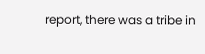report, there was a tribe in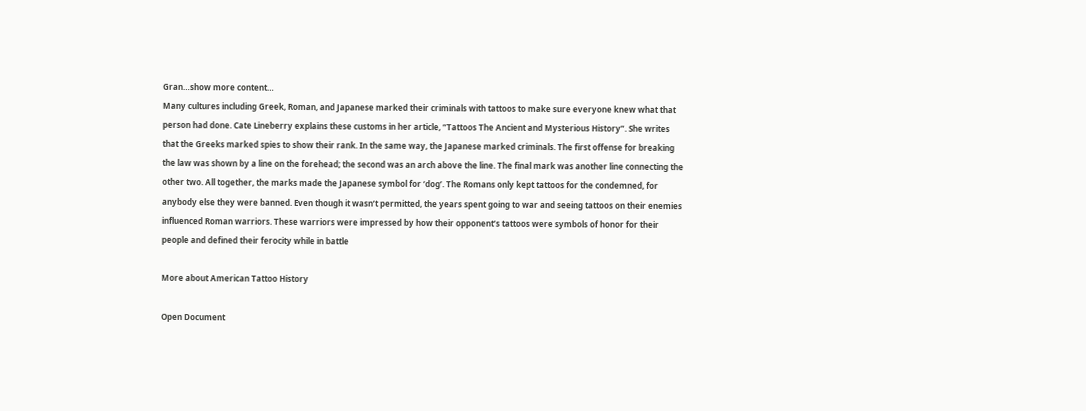Gran…show more content…
Many cultures including Greek, Roman, and Japanese marked their criminals with tattoos to make sure everyone knew what that person had done. Cate Lineberry explains these customs in her article, “Tattoos The Ancient and Mysterious History”. She writes that the Greeks marked spies to show their rank. In the same way, the Japanese marked criminals. The first offense for breaking the law was shown by a line on the forehead; the second was an arch above the line. The final mark was another line connecting the other two. All together, the marks made the Japanese symbol for ‘dog’. The Romans only kept tattoos for the condemned, for anybody else they were banned. Even though it wasn’t permitted, the years spent going to war and seeing tattoos on their enemies influenced Roman warriors. These warriors were impressed by how their opponent’s tattoos were symbols of honor for their people and defined their ferocity while in battle

More about American Tattoo History

Open Document